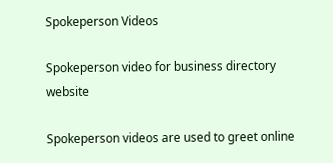Spokeperson Videos

Spokeperson video for business directory website

Spokeperson videos are used to greet online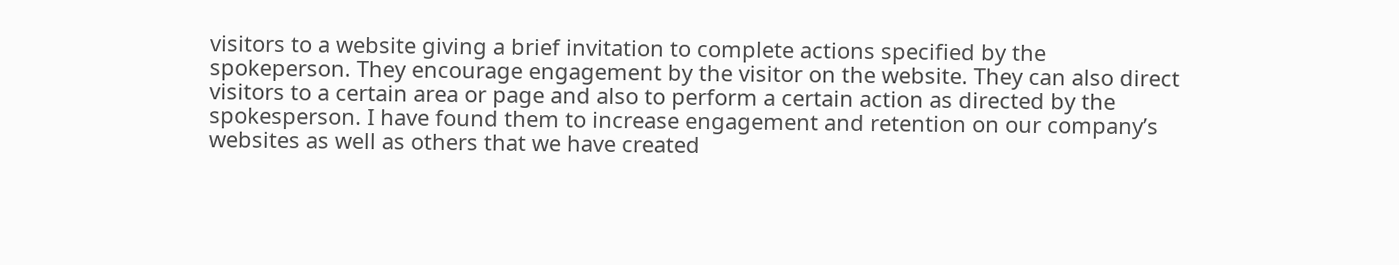visitors to a website giving a brief invitation to complete actions specified by the spokeperson. They encourage engagement by the visitor on the website. They can also direct visitors to a certain area or page and also to perform a certain action as directed by the spokesperson. I have found them to increase engagement and retention on our company’s websites as well as others that we have created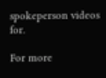spokeperson videos for.

For more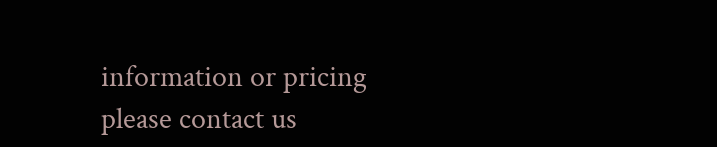information or pricing please contact us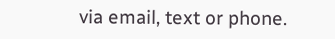via email, text or phone.